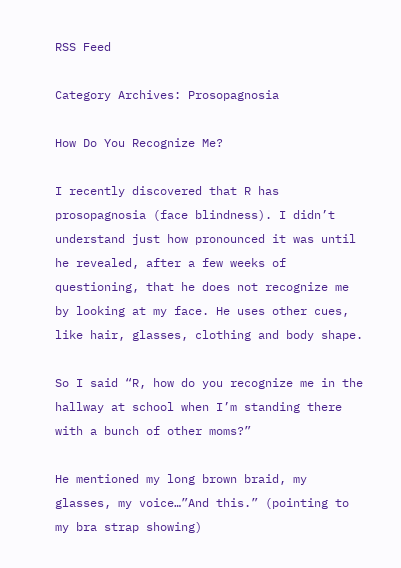RSS Feed

Category Archives: Prosopagnosia

How Do You Recognize Me?

I recently discovered that R has prosopagnosia (face blindness). I didn’t understand just how pronounced it was until he revealed, after a few weeks of questioning, that he does not recognize me by looking at my face. He uses other cues, like hair, glasses, clothing and body shape.

So I said “R, how do you recognize me in the hallway at school when I’m standing there with a bunch of other moms?”

He mentioned my long brown braid, my glasses, my voice…”And this.” (pointing to my bra strap showing)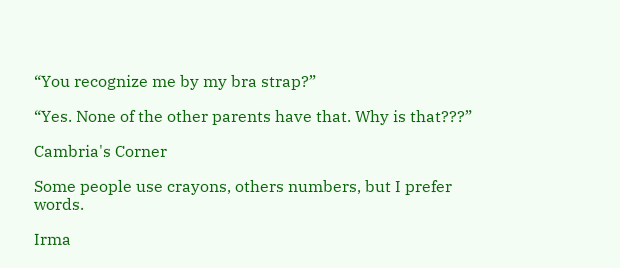“You recognize me by my bra strap?”

“Yes. None of the other parents have that. Why is that???”

Cambria's Corner

Some people use crayons, others numbers, but I prefer words.

Irma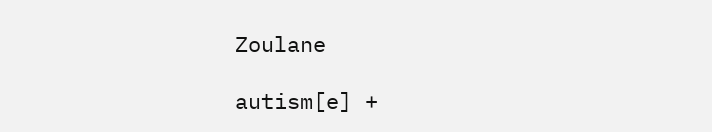Zoulane

autism[e] +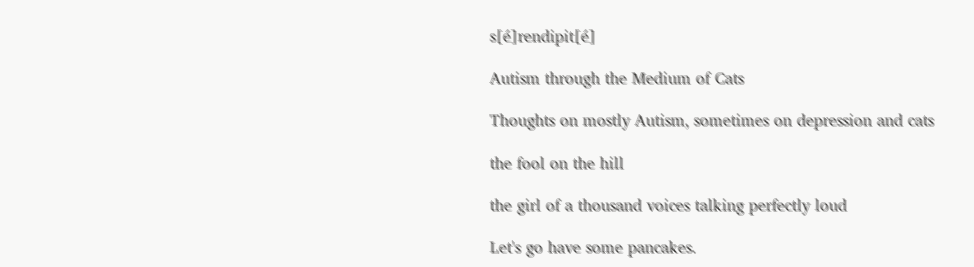s[é]rendipit[é]

Autism through the Medium of Cats

Thoughts on mostly Autism, sometimes on depression and cats

the fool on the hill

the girl of a thousand voices talking perfectly loud

Let's go have some pancakes.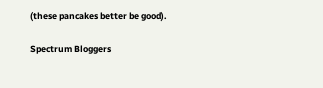(these pancakes better be good).

Spectrum Bloggers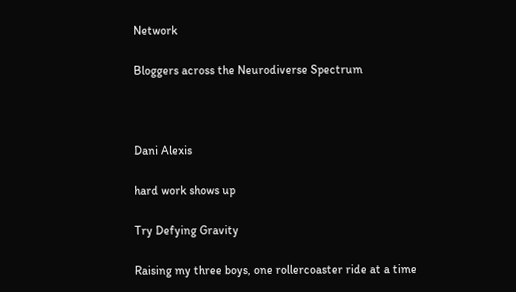Network

Bloggers across the Neurodiverse Spectrum



Dani Alexis

hard work shows up

Try Defying Gravity

Raising my three boys, one rollercoaster ride at a time